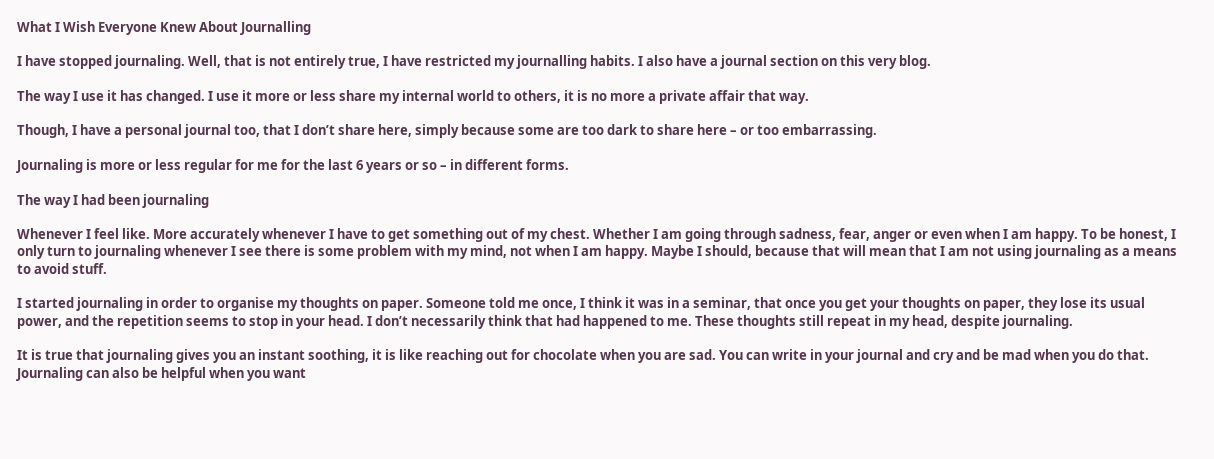What I Wish Everyone Knew About Journalling

I have stopped journaling. Well, that is not entirely true, I have restricted my journalling habits. I also have a journal section on this very blog.

The way I use it has changed. I use it more or less share my internal world to others, it is no more a private affair that way.

Though, I have a personal journal too, that I don’t share here, simply because some are too dark to share here – or too embarrassing.

Journaling is more or less regular for me for the last 6 years or so – in different forms.

The way I had been journaling

Whenever I feel like. More accurately whenever I have to get something out of my chest. Whether I am going through sadness, fear, anger or even when I am happy. To be honest, I only turn to journaling whenever I see there is some problem with my mind, not when I am happy. Maybe I should, because that will mean that I am not using journaling as a means to avoid stuff.

I started journaling in order to organise my thoughts on paper. Someone told me once, I think it was in a seminar, that once you get your thoughts on paper, they lose its usual power, and the repetition seems to stop in your head. I don’t necessarily think that had happened to me. These thoughts still repeat in my head, despite journaling.

It is true that journaling gives you an instant soothing, it is like reaching out for chocolate when you are sad. You can write in your journal and cry and be mad when you do that. Journaling can also be helpful when you want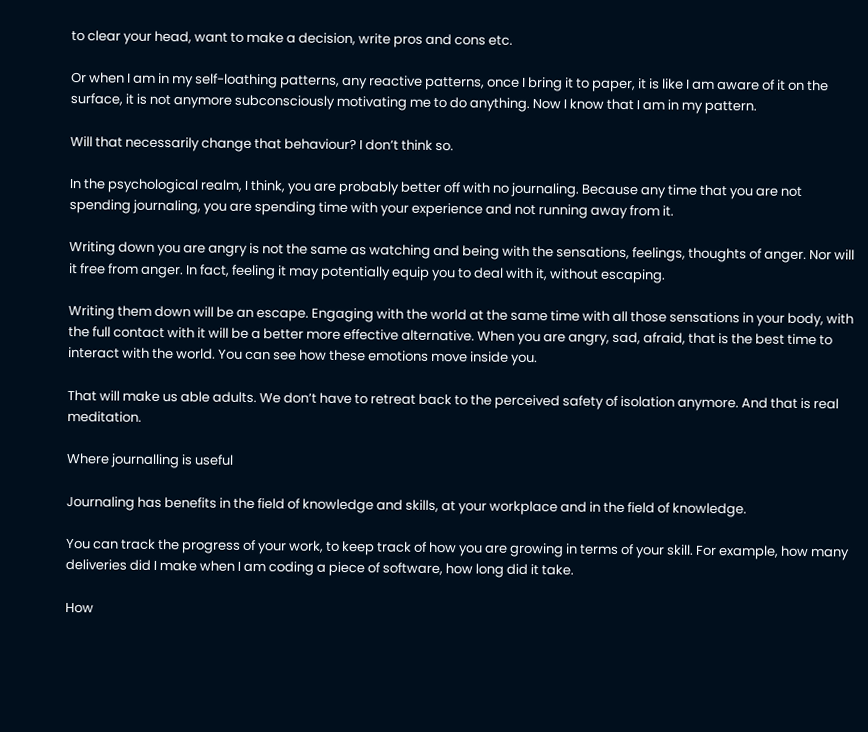to clear your head, want to make a decision, write pros and cons etc.

Or when I am in my self-loathing patterns, any reactive patterns, once I bring it to paper, it is like I am aware of it on the surface, it is not anymore subconsciously motivating me to do anything. Now I know that I am in my pattern.

Will that necessarily change that behaviour? I don’t think so.

In the psychological realm, I think, you are probably better off with no journaling. Because any time that you are not spending journaling, you are spending time with your experience and not running away from it.

Writing down you are angry is not the same as watching and being with the sensations, feelings, thoughts of anger. Nor will it free from anger. In fact, feeling it may potentially equip you to deal with it, without escaping.

Writing them down will be an escape. Engaging with the world at the same time with all those sensations in your body, with the full contact with it will be a better more effective alternative. When you are angry, sad, afraid, that is the best time to interact with the world. You can see how these emotions move inside you.

That will make us able adults. We don’t have to retreat back to the perceived safety of isolation anymore. And that is real meditation.

Where journalling is useful

Journaling has benefits in the field of knowledge and skills, at your workplace and in the field of knowledge.

You can track the progress of your work, to keep track of how you are growing in terms of your skill. For example, how many deliveries did I make when I am coding a piece of software, how long did it take.

How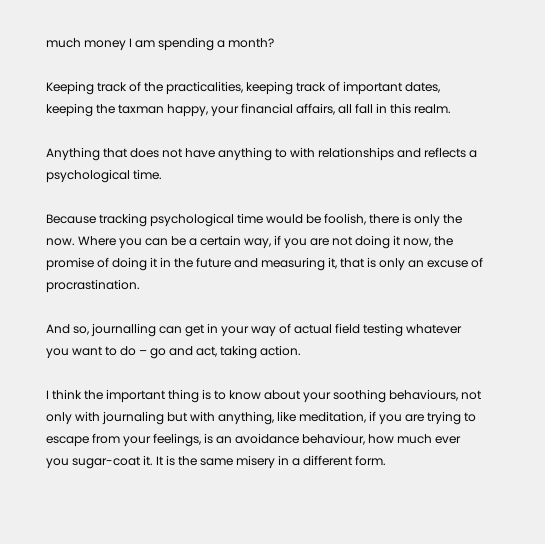much money I am spending a month?

Keeping track of the practicalities, keeping track of important dates, keeping the taxman happy, your financial affairs, all fall in this realm.

Anything that does not have anything to with relationships and reflects a psychological time.

Because tracking psychological time would be foolish, there is only the now. Where you can be a certain way, if you are not doing it now, the promise of doing it in the future and measuring it, that is only an excuse of procrastination.

And so, journalling can get in your way of actual field testing whatever you want to do – go and act, taking action.

I think the important thing is to know about your soothing behaviours, not only with journaling but with anything, like meditation, if you are trying to escape from your feelings, is an avoidance behaviour, how much ever you sugar-coat it. It is the same misery in a different form.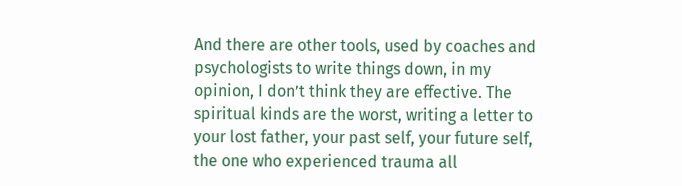And there are other tools, used by coaches and psychologists to write things down, in my opinion, I don’t think they are effective. The spiritual kinds are the worst, writing a letter to your lost father, your past self, your future self, the one who experienced trauma all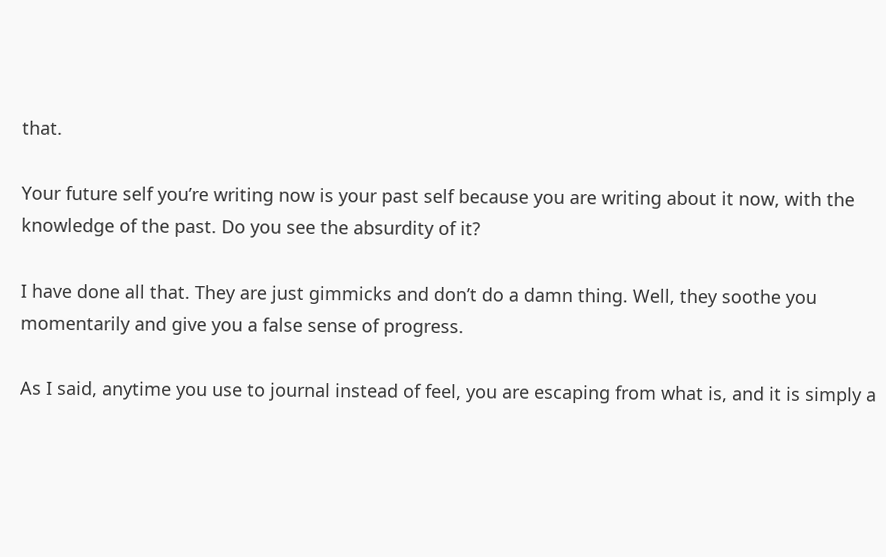that.

Your future self you’re writing now is your past self because you are writing about it now, with the knowledge of the past. Do you see the absurdity of it?

I have done all that. They are just gimmicks and don’t do a damn thing. Well, they soothe you momentarily and give you a false sense of progress.

As I said, anytime you use to journal instead of feel, you are escaping from what is, and it is simply a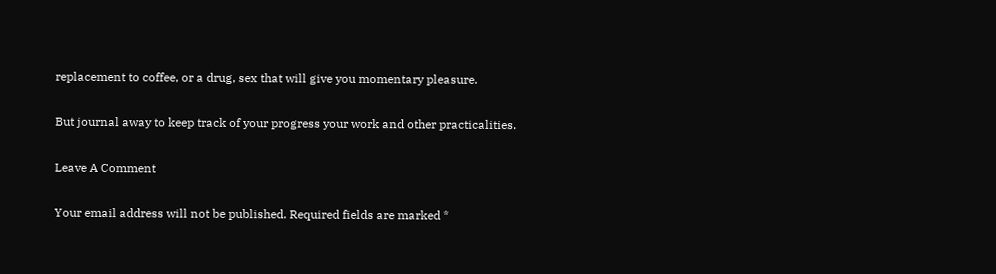replacement to coffee, or a drug, sex that will give you momentary pleasure.

But journal away to keep track of your progress your work and other practicalities.

Leave A Comment

Your email address will not be published. Required fields are marked *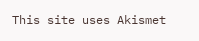This site uses Akismet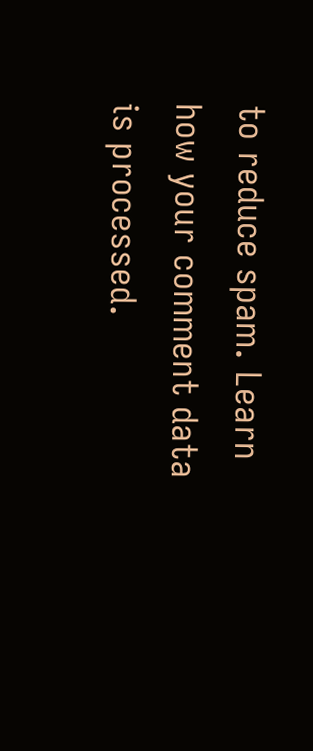to reduce spam. Learn how your comment data is processed.